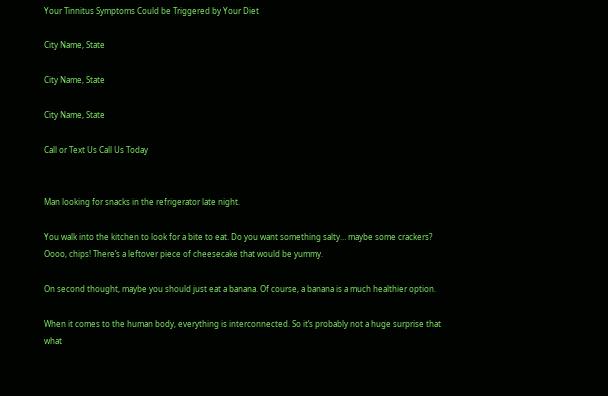Your Tinnitus Symptoms Could be Triggered by Your Diet

City Name, State

City Name, State

City Name, State

Call or Text Us Call Us Today


Man looking for snacks in the refrigerator late night.

You walk into the kitchen to look for a bite to eat. Do you want something salty… maybe some crackers? Oooo, chips! There’s a leftover piece of cheesecake that would be yummy.

On second thought, maybe you should just eat a banana. Of course, a banana is a much healthier option.

When it comes to the human body, everything is interconnected. So it’s probably not a huge surprise that what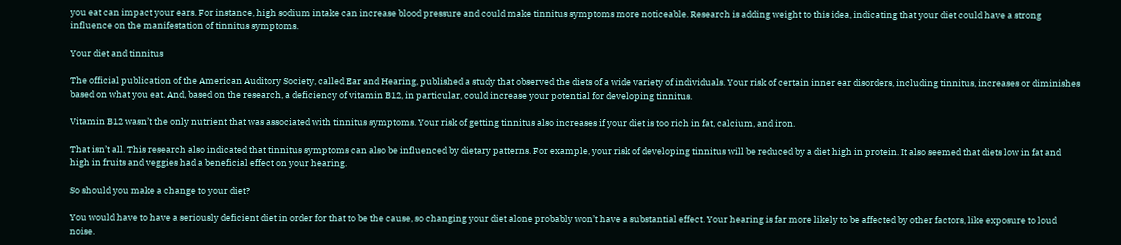you eat can impact your ears. For instance, high sodium intake can increase blood pressure and could make tinnitus symptoms more noticeable. Research is adding weight to this idea, indicating that your diet could have a strong influence on the manifestation of tinnitus symptoms.

Your diet and tinnitus

The official publication of the American Auditory Society, called Ear and Hearing, published a study that observed the diets of a wide variety of individuals. Your risk of certain inner ear disorders, including tinnitus, increases or diminishes based on what you eat. And, based on the research, a deficiency of vitamin B12, in particular, could increase your potential for developing tinnitus.

Vitamin B12 wasn’t the only nutrient that was associated with tinnitus symptoms. Your risk of getting tinnitus also increases if your diet is too rich in fat, calcium, and iron.

That isn’t all. This research also indicated that tinnitus symptoms can also be influenced by dietary patterns. For example, your risk of developing tinnitus will be reduced by a diet high in protein. It also seemed that diets low in fat and high in fruits and veggies had a beneficial effect on your hearing.

So should you make a change to your diet?

You would have to have a seriously deficient diet in order for that to be the cause, so changing your diet alone probably won’t have a substantial effect. Your hearing is far more likely to be affected by other factors, like exposure to loud noise.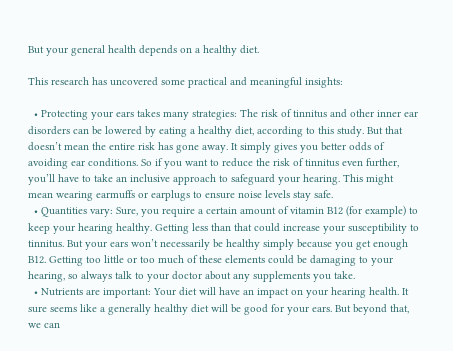But your general health depends on a healthy diet.

This research has uncovered some practical and meaningful insights:

  • Protecting your ears takes many strategies: The risk of tinnitus and other inner ear disorders can be lowered by eating a healthy diet, according to this study. But that doesn’t mean the entire risk has gone away. It simply gives you better odds of avoiding ear conditions. So if you want to reduce the risk of tinnitus even further, you’ll have to take an inclusive approach to safeguard your hearing. This might mean wearing earmuffs or earplugs to ensure noise levels stay safe.
  • Quantities vary: Sure, you require a certain amount of vitamin B12 (for example) to keep your hearing healthy. Getting less than that could increase your susceptibility to tinnitus. But your ears won’t necessarily be healthy simply because you get enough B12. Getting too little or too much of these elements could be damaging to your hearing, so always talk to your doctor about any supplements you take.
  • Nutrients are important: Your diet will have an impact on your hearing health. It sure seems like a generally healthy diet will be good for your ears. But beyond that, we can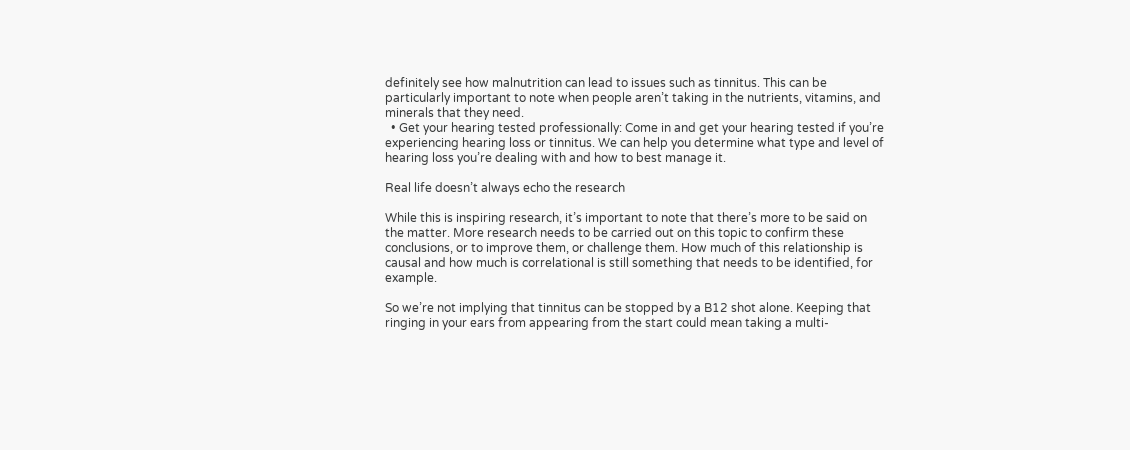definitely see how malnutrition can lead to issues such as tinnitus. This can be particularly important to note when people aren’t taking in the nutrients, vitamins, and minerals that they need.
  • Get your hearing tested professionally: Come in and get your hearing tested if you’re experiencing hearing loss or tinnitus. We can help you determine what type and level of hearing loss you’re dealing with and how to best manage it.

Real life doesn’t always echo the research

While this is inspiring research, it’s important to note that there’s more to be said on the matter. More research needs to be carried out on this topic to confirm these conclusions, or to improve them, or challenge them. How much of this relationship is causal and how much is correlational is still something that needs to be identified, for example.

So we’re not implying that tinnitus can be stopped by a B12 shot alone. Keeping that ringing in your ears from appearing from the start could mean taking a multi-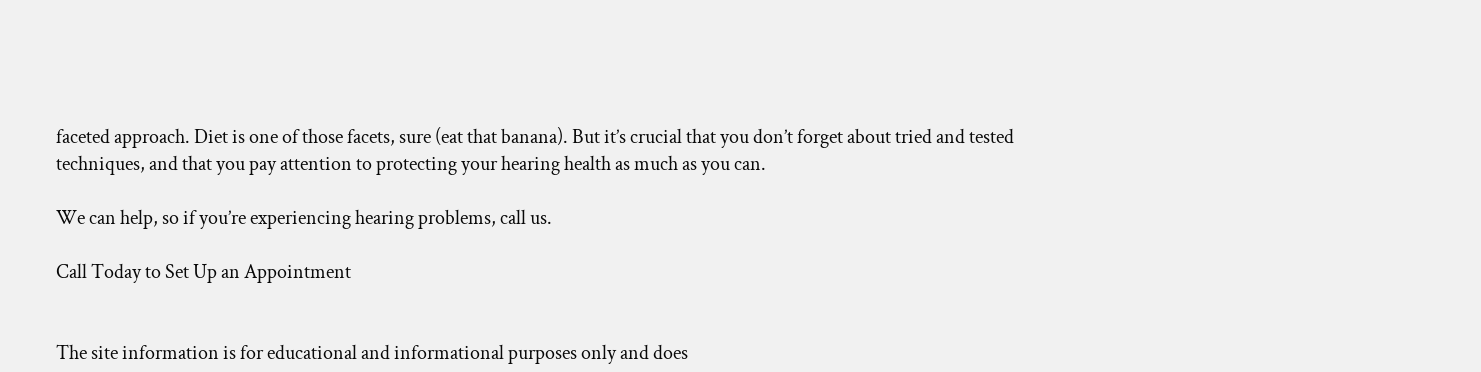faceted approach. Diet is one of those facets, sure (eat that banana). But it’s crucial that you don’t forget about tried and tested techniques, and that you pay attention to protecting your hearing health as much as you can.

We can help, so if you’re experiencing hearing problems, call us.

Call Today to Set Up an Appointment


The site information is for educational and informational purposes only and does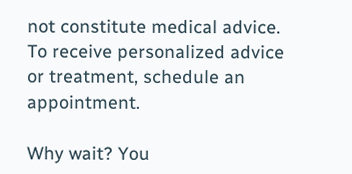not constitute medical advice. To receive personalized advice or treatment, schedule an appointment.

Why wait? You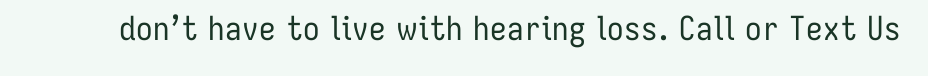don’t have to live with hearing loss. Call or Text Us